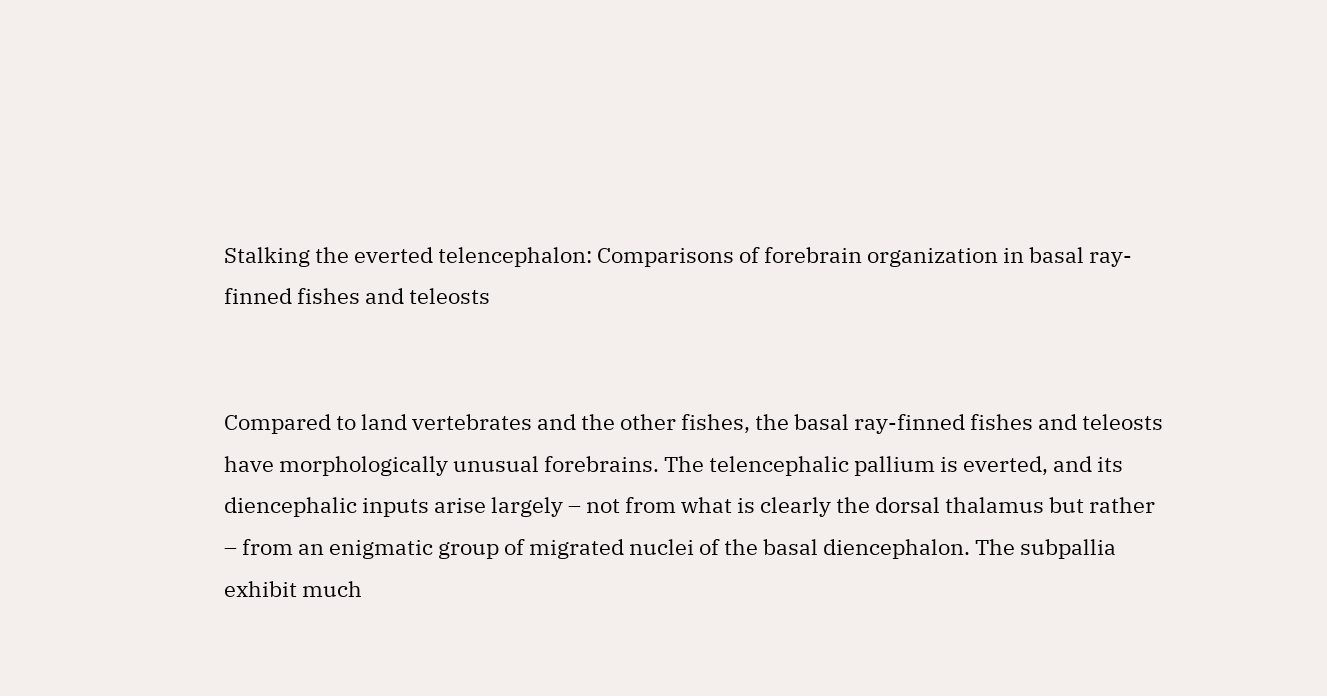Stalking the everted telencephalon: Comparisons of forebrain organization in basal ray-finned fishes and teleosts


Compared to land vertebrates and the other fishes, the basal ray-finned fishes and teleosts have morphologically unusual forebrains. The telencephalic pallium is everted, and its diencephalic inputs arise largely – not from what is clearly the dorsal thalamus but rather – from an enigmatic group of migrated nuclei of the basal diencephalon. The subpallia exhibit much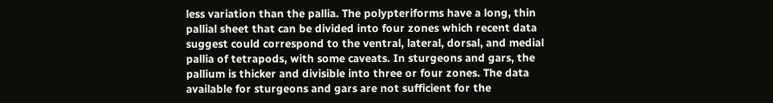less variation than the pallia. The polypteriforms have a long, thin pallial sheet that can be divided into four zones which recent data suggest could correspond to the ventral, lateral, dorsal, and medial pallia of tetrapods, with some caveats. In sturgeons and gars, the pallium is thicker and divisible into three or four zones. The data available for sturgeons and gars are not sufficient for the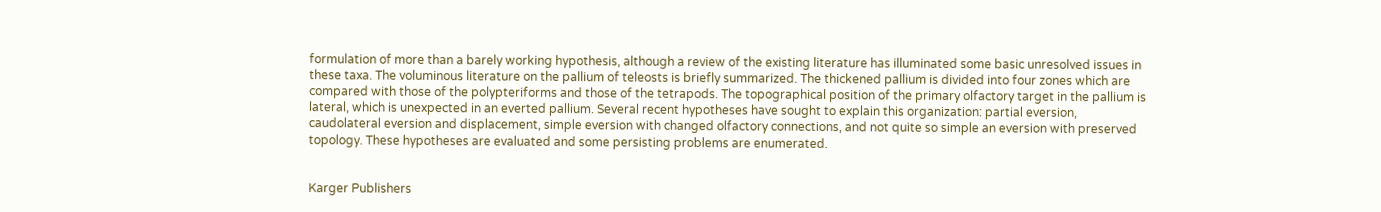formulation of more than a barely working hypothesis, although a review of the existing literature has illuminated some basic unresolved issues in these taxa. The voluminous literature on the pallium of teleosts is briefly summarized. The thickened pallium is divided into four zones which are compared with those of the polypteriforms and those of the tetrapods. The topographical position of the primary olfactory target in the pallium is lateral, which is unexpected in an everted pallium. Several recent hypotheses have sought to explain this organization: partial eversion, caudolateral eversion and displacement, simple eversion with changed olfactory connections, and not quite so simple an eversion with preserved topology. These hypotheses are evaluated and some persisting problems are enumerated.


Karger Publishers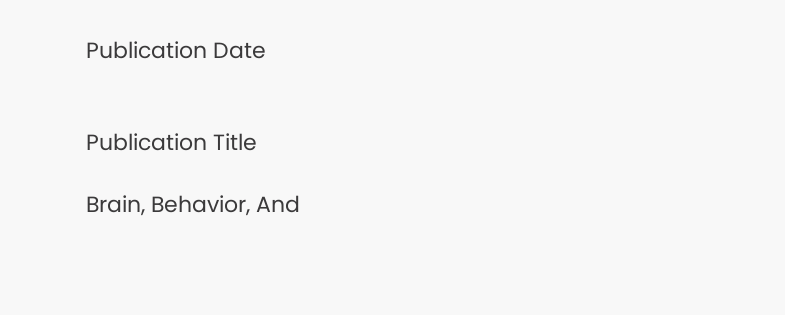Publication Date


Publication Title

Brain, Behavior, And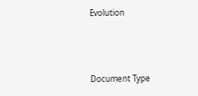Evolution



Document Type